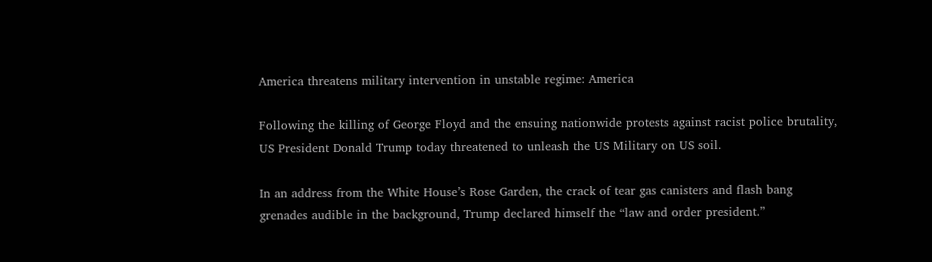America threatens military intervention in unstable regime: America

Following the killing of George Floyd and the ensuing nationwide protests against racist police brutality, US President Donald Trump today threatened to unleash the US Military on US soil.

In an address from the White House’s Rose Garden, the crack of tear gas canisters and flash bang grenades audible in the background, Trump declared himself the “law and order president.”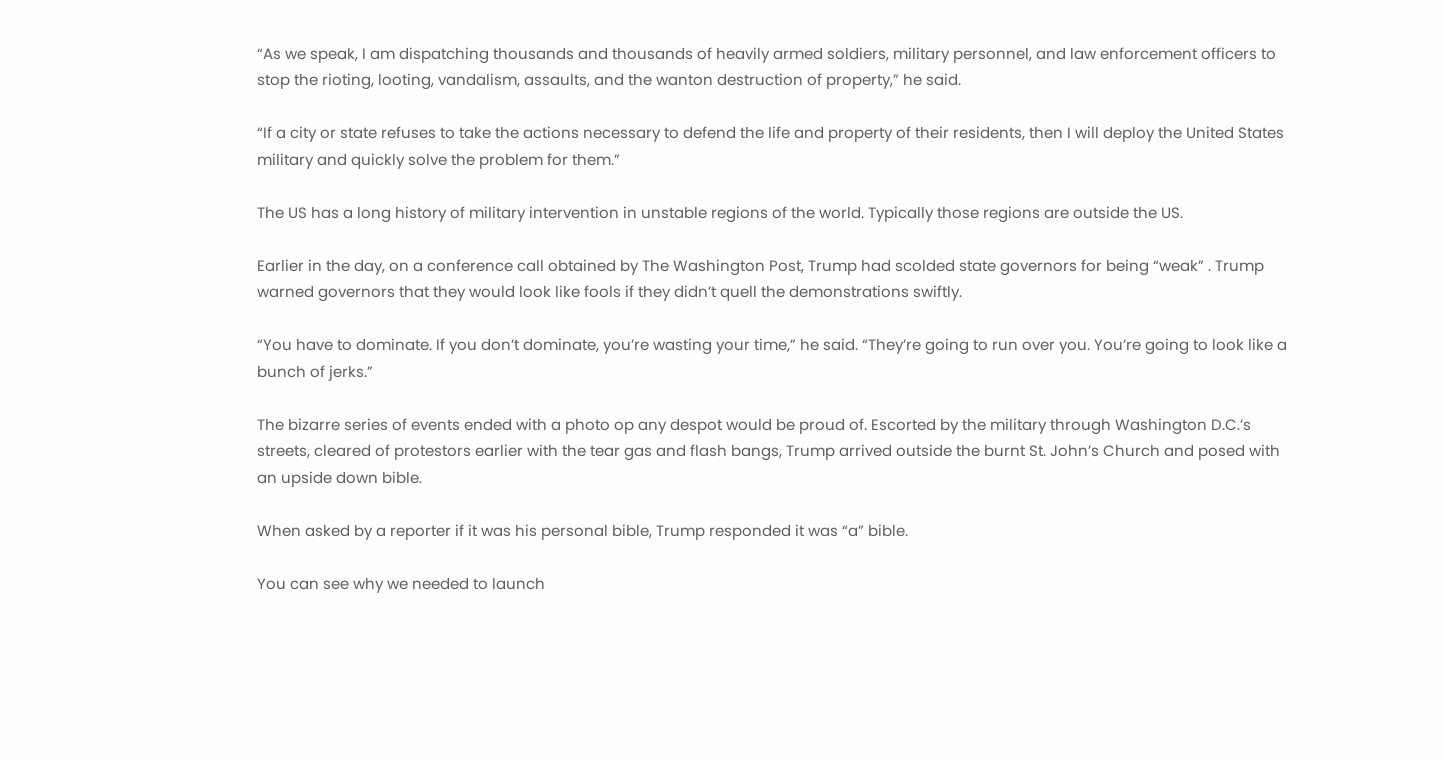“As we speak, I am dispatching thousands and thousands of heavily armed soldiers, military personnel, and law enforcement officers to stop the rioting, looting, vandalism, assaults, and the wanton destruction of property,” he said.

“If a city or state refuses to take the actions necessary to defend the life and property of their residents, then I will deploy the United States military and quickly solve the problem for them.”

The US has a long history of military intervention in unstable regions of the world. Typically those regions are outside the US.

Earlier in the day, on a conference call obtained by The Washington Post, Trump had scolded state governors for being “weak” . Trump warned governors that they would look like fools if they didn’t quell the demonstrations swiftly.

“You have to dominate. If you don’t dominate, you’re wasting your time,” he said. “They’re going to run over you. You’re going to look like a bunch of jerks.”

The bizarre series of events ended with a photo op any despot would be proud of. Escorted by the military through Washington D.C.’s streets, cleared of protestors earlier with the tear gas and flash bangs, Trump arrived outside the burnt St. John’s Church and posed with an upside down bible.

When asked by a reporter if it was his personal bible, Trump responded it was “a” bible.

You can see why we needed to launch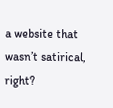a website that wasn’t satirical, right?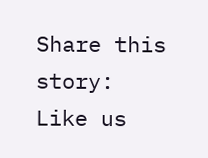Share this story:
Like us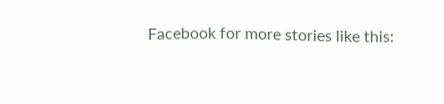Facebook for more stories like this: